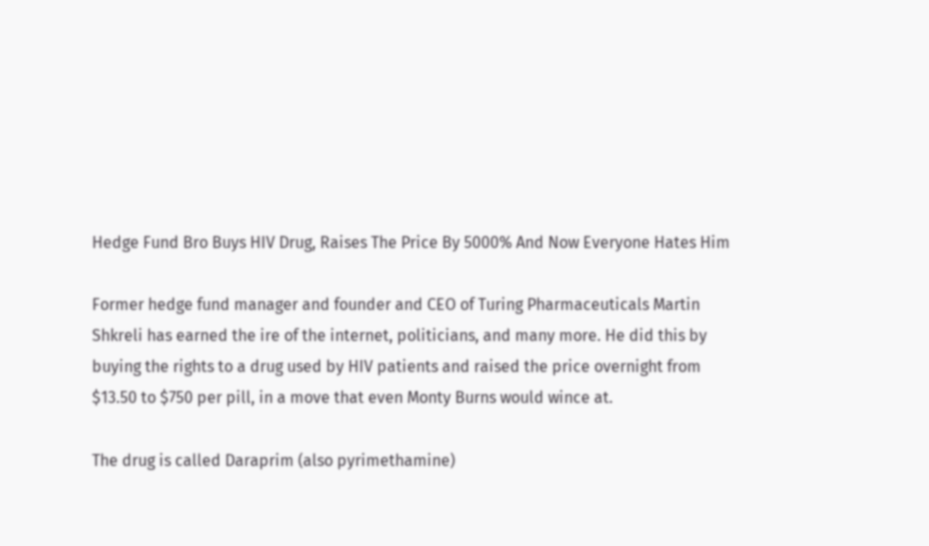Hedge Fund Bro Buys HIV Drug, Raises The Price By 5000% And Now Everyone Hates Him

Former hedge fund manager and founder and CEO of Turing Pharmaceuticals Martin Shkreli has earned the ire of the internet, politicians, and many more. He did this by buying the rights to a drug used by HIV patients and raised the price overnight from $13.50 to $750 per pill, in a move that even Monty Burns would wince at.

The drug is called Daraprim (also pyrimethamine)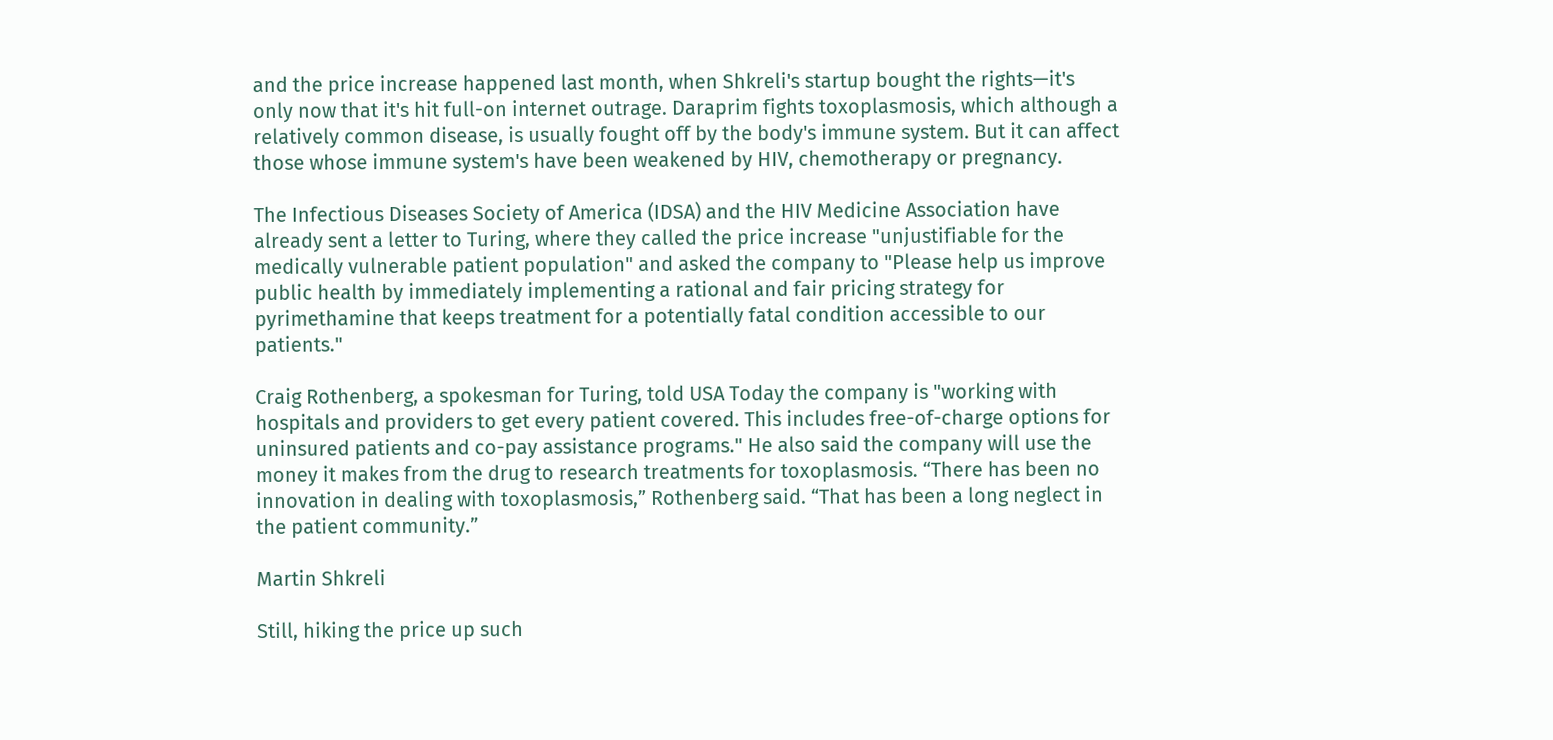and the price increase happened last month, when Shkreli's startup bought the rights—it's only now that it's hit full-on internet outrage. Daraprim fights toxoplasmosis, which although a relatively common disease, is usually fought off by the body's immune system. But it can affect those whose immune system's have been weakened by HIV, chemotherapy or pregnancy.

The Infectious Diseases Society of America (IDSA) and the HIV Medicine Association have already sent a letter to Turing, where they called the price increase "unjustifiable for the medically vulnerable patient population" and asked the company to "Please help us improve public health by immediately implementing a rational and fair pricing strategy for pyrimethamine that keeps treatment for a potentially fatal condition accessible to our patients."

Craig Rothenberg, a spokesman for Turing, told USA Today the company is "working with hospitals and providers to get every patient covered. This includes free-of-charge options for uninsured patients and co-pay assistance programs." He also said the company will use the money it makes from the drug to research treatments for toxoplasmosis. “There has been no innovation in dealing with toxoplasmosis,” Rothenberg said. “That has been a long neglect in the patient community.”

Martin Shkreli

Still, hiking the price up such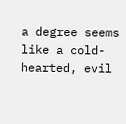a degree seems like a cold-hearted, evil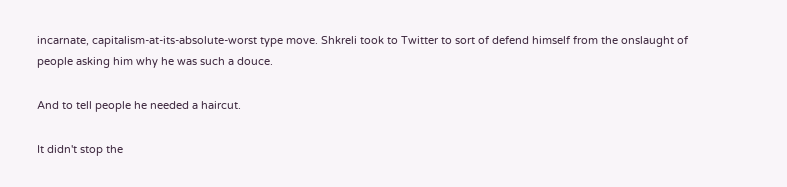incarnate, capitalism-at-its-absolute-worst type move. Shkreli took to Twitter to sort of defend himself from the onslaught of people asking him why he was such a douce.

And to tell people he needed a haircut.

It didn't stop the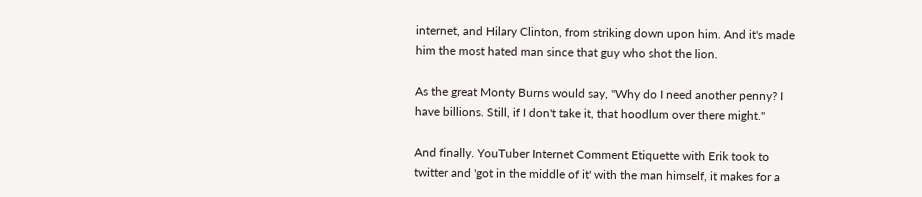internet, and Hilary Clinton, from striking down upon him. And it's made him the most hated man since that guy who shot the lion.

As the great Monty Burns would say, "Why do I need another penny? I have billions. Still, if I don't take it, that hoodlum over there might."

And finally. YouTuber Internet Comment Etiquette with Erik took to twitter and 'got in the middle of it' with the man himself, it makes for a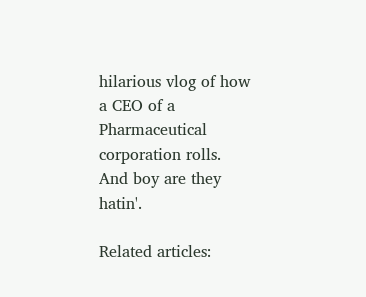hilarious vlog of how a CEO of a Pharmaceutical corporation rolls. And boy are they hatin'.

Related articles: